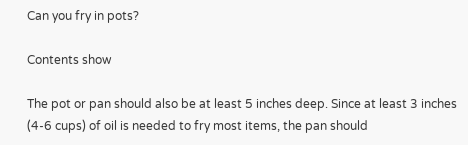Can you fry in pots?

Contents show

The pot or pan should also be at least 5 inches deep. Since at least 3 inches (4-6 cups) of oil is needed to fry most items, the pan should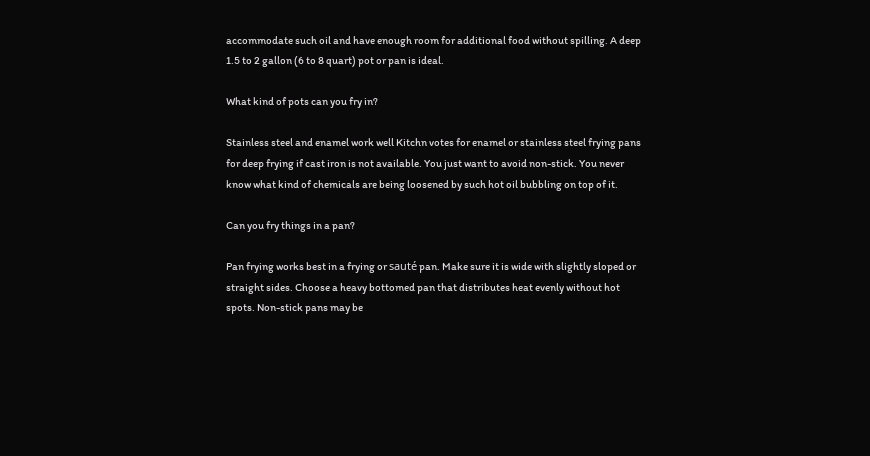accommodate such oil and have enough room for additional food without spilling. A deep 1.5 to 2 gallon (6 to 8 quart) pot or pan is ideal.

What kind of pots can you fry in?

Stainless steel and enamel work well Kitchn votes for enamel or stainless steel frying pans for deep frying if cast iron is not available. You just want to avoid non-stick. You never know what kind of chemicals are being loosened by such hot oil bubbling on top of it.

Can you fry things in a pan?

Pan frying works best in a frying or sauté pan. Make sure it is wide with slightly sloped or straight sides. Choose a heavy bottomed pan that distributes heat evenly without hot spots. Non-stick pans may be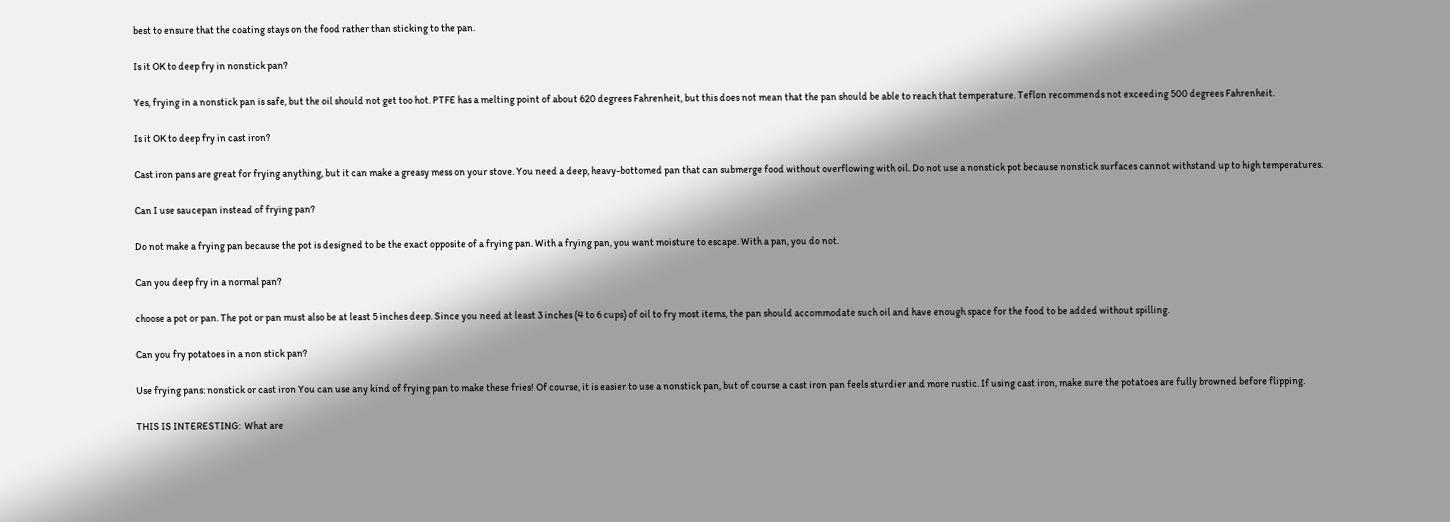best to ensure that the coating stays on the food rather than sticking to the pan.

Is it OK to deep fry in nonstick pan?

Yes, frying in a nonstick pan is safe, but the oil should not get too hot. PTFE has a melting point of about 620 degrees Fahrenheit, but this does not mean that the pan should be able to reach that temperature. Teflon recommends not exceeding 500 degrees Fahrenheit.

Is it OK to deep fry in cast iron?

Cast iron pans are great for frying anything, but it can make a greasy mess on your stove. You need a deep, heavy-bottomed pan that can submerge food without overflowing with oil. Do not use a nonstick pot because nonstick surfaces cannot withstand up to high temperatures.

Can I use saucepan instead of frying pan?

Do not make a frying pan because the pot is designed to be the exact opposite of a frying pan. With a frying pan, you want moisture to escape. With a pan, you do not.

Can you deep fry in a normal pan?

choose a pot or pan. The pot or pan must also be at least 5 inches deep. Since you need at least 3 inches (4 to 6 cups) of oil to fry most items, the pan should accommodate such oil and have enough space for the food to be added without spilling.

Can you fry potatoes in a non stick pan?

Use frying pans: nonstick or cast iron You can use any kind of frying pan to make these fries! Of course, it is easier to use a nonstick pan, but of course a cast iron pan feels sturdier and more rustic. If using cast iron, make sure the potatoes are fully browned before flipping.

THIS IS INTERESTING:  What are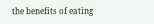the benefits of eating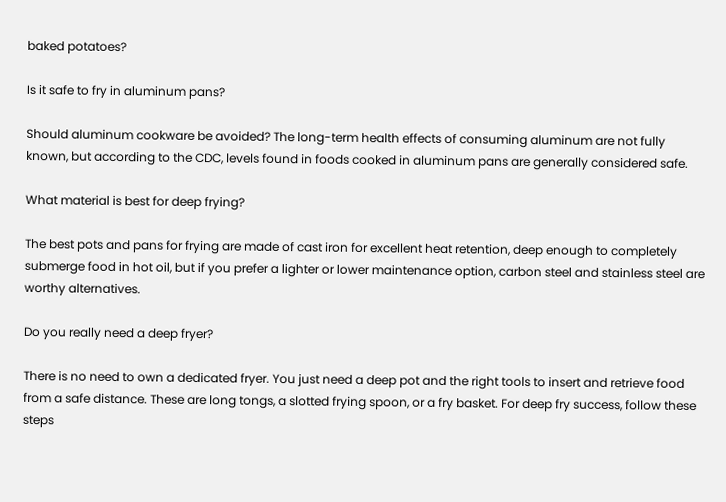baked potatoes?

Is it safe to fry in aluminum pans?

Should aluminum cookware be avoided? The long-term health effects of consuming aluminum are not fully known, but according to the CDC, levels found in foods cooked in aluminum pans are generally considered safe.

What material is best for deep frying?

The best pots and pans for frying are made of cast iron for excellent heat retention, deep enough to completely submerge food in hot oil, but if you prefer a lighter or lower maintenance option, carbon steel and stainless steel are worthy alternatives.

Do you really need a deep fryer?

There is no need to own a dedicated fryer. You just need a deep pot and the right tools to insert and retrieve food from a safe distance. These are long tongs, a slotted frying spoon, or a fry basket. For deep fry success, follow these steps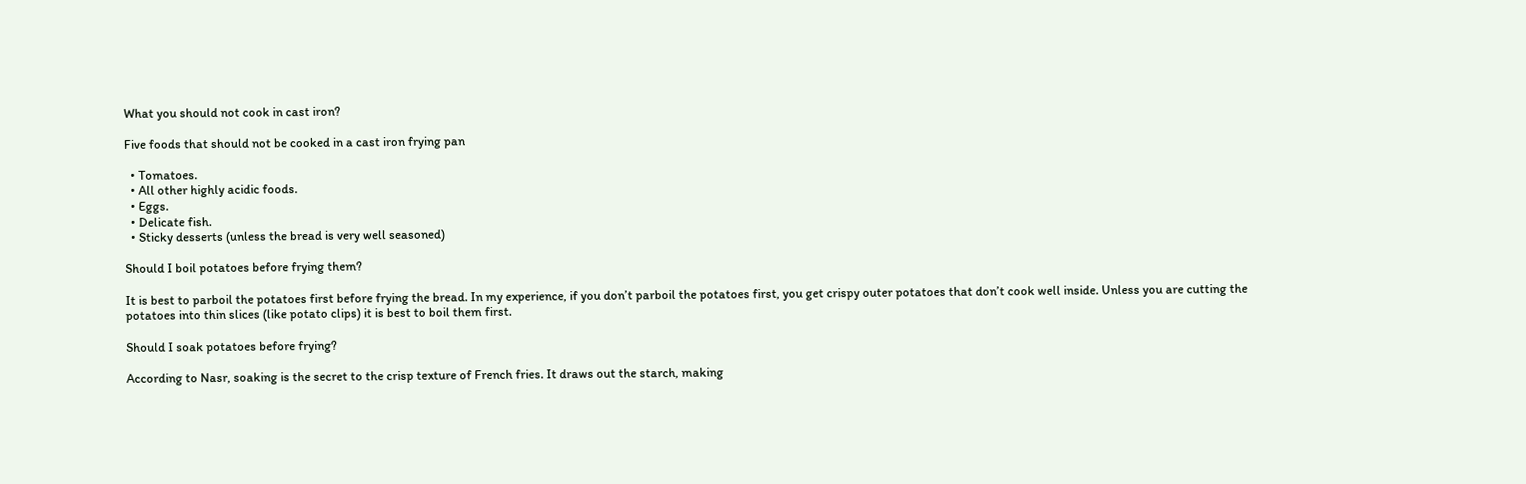What you should not cook in cast iron?

Five foods that should not be cooked in a cast iron frying pan

  • Tomatoes.
  • All other highly acidic foods.
  • Eggs.
  • Delicate fish.
  • Sticky desserts (unless the bread is very well seasoned)

Should I boil potatoes before frying them?

It is best to parboil the potatoes first before frying the bread. In my experience, if you don’t parboil the potatoes first, you get crispy outer potatoes that don’t cook well inside. Unless you are cutting the potatoes into thin slices (like potato clips) it is best to boil them first.

Should I soak potatoes before frying?

According to Nasr, soaking is the secret to the crisp texture of French fries. It draws out the starch, making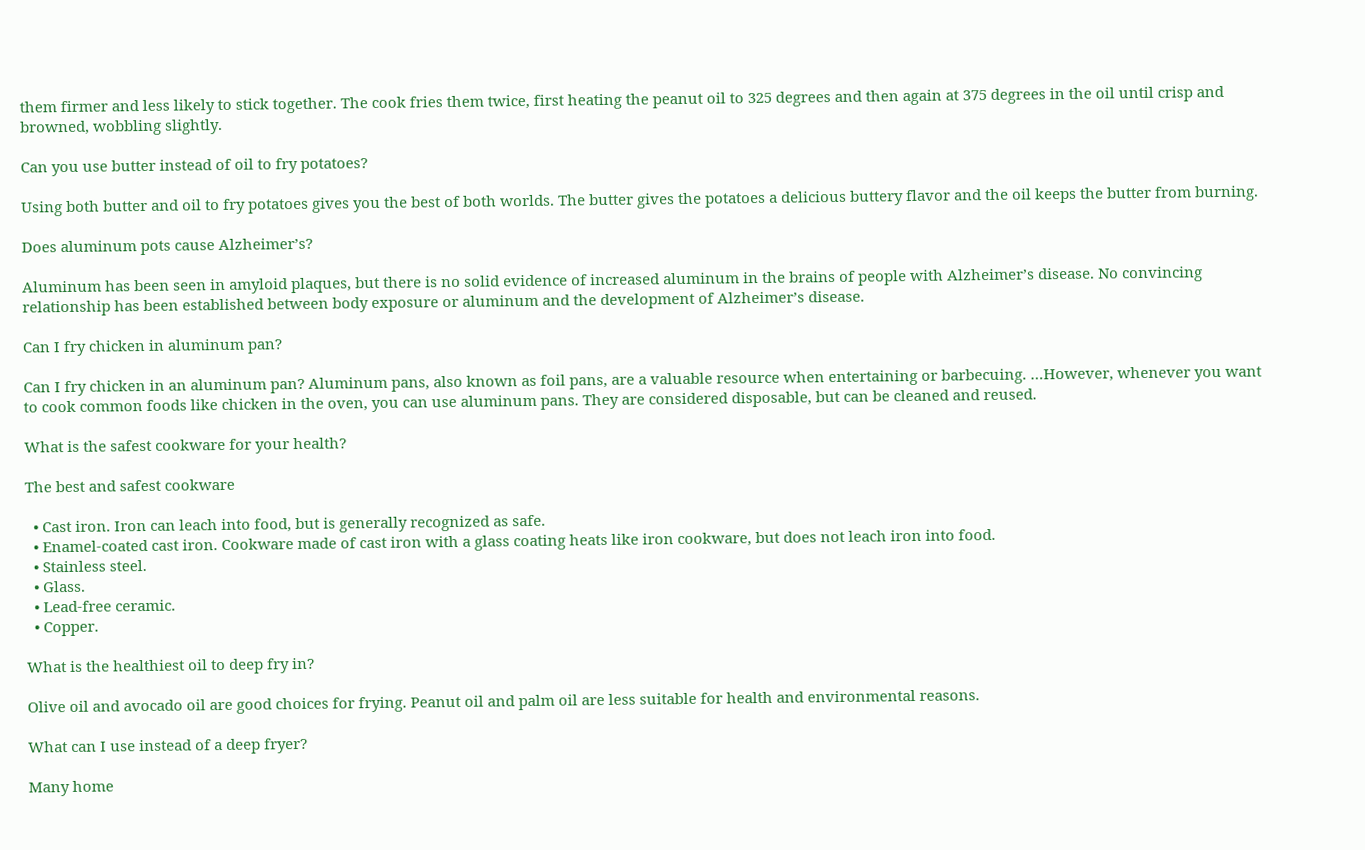them firmer and less likely to stick together. The cook fries them twice, first heating the peanut oil to 325 degrees and then again at 375 degrees in the oil until crisp and browned, wobbling slightly.

Can you use butter instead of oil to fry potatoes?

Using both butter and oil to fry potatoes gives you the best of both worlds. The butter gives the potatoes a delicious buttery flavor and the oil keeps the butter from burning.

Does aluminum pots cause Alzheimer’s?

Aluminum has been seen in amyloid plaques, but there is no solid evidence of increased aluminum in the brains of people with Alzheimer’s disease. No convincing relationship has been established between body exposure or aluminum and the development of Alzheimer’s disease.

Can I fry chicken in aluminum pan?

Can I fry chicken in an aluminum pan? Aluminum pans, also known as foil pans, are a valuable resource when entertaining or barbecuing. …However, whenever you want to cook common foods like chicken in the oven, you can use aluminum pans. They are considered disposable, but can be cleaned and reused.

What is the safest cookware for your health?

The best and safest cookware

  • Cast iron. Iron can leach into food, but is generally recognized as safe.
  • Enamel-coated cast iron. Cookware made of cast iron with a glass coating heats like iron cookware, but does not leach iron into food.
  • Stainless steel.
  • Glass.
  • Lead-free ceramic.
  • Copper.

What is the healthiest oil to deep fry in?

Olive oil and avocado oil are good choices for frying. Peanut oil and palm oil are less suitable for health and environmental reasons.

What can I use instead of a deep fryer?

Many home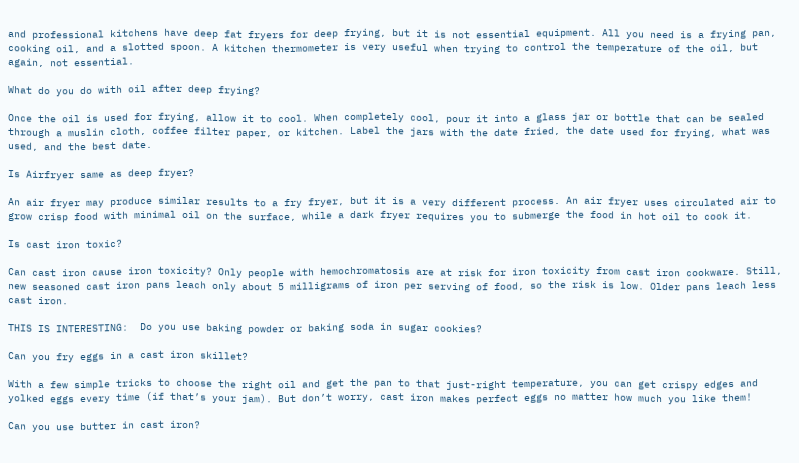and professional kitchens have deep fat fryers for deep frying, but it is not essential equipment. All you need is a frying pan, cooking oil, and a slotted spoon. A kitchen thermometer is very useful when trying to control the temperature of the oil, but again, not essential.

What do you do with oil after deep frying?

Once the oil is used for frying, allow it to cool. When completely cool, pour it into a glass jar or bottle that can be sealed through a muslin cloth, coffee filter paper, or kitchen. Label the jars with the date fried, the date used for frying, what was used, and the best date.

Is Airfryer same as deep fryer?

An air fryer may produce similar results to a fry fryer, but it is a very different process. An air fryer uses circulated air to grow crisp food with minimal oil on the surface, while a dark fryer requires you to submerge the food in hot oil to cook it.

Is cast iron toxic?

Can cast iron cause iron toxicity? Only people with hemochromatosis are at risk for iron toxicity from cast iron cookware. Still, new seasoned cast iron pans leach only about 5 milligrams of iron per serving of food, so the risk is low. Older pans leach less cast iron.

THIS IS INTERESTING:  Do you use baking powder or baking soda in sugar cookies?

Can you fry eggs in a cast iron skillet?

With a few simple tricks to choose the right oil and get the pan to that just-right temperature, you can get crispy edges and yolked eggs every time (if that’s your jam). But don’t worry, cast iron makes perfect eggs no matter how much you like them!

Can you use butter in cast iron?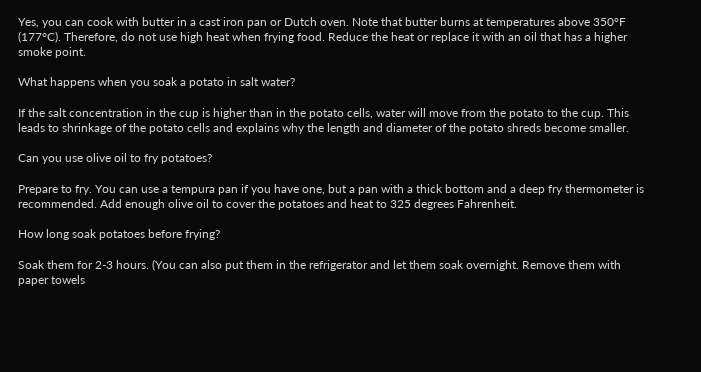Yes, you can cook with butter in a cast iron pan or Dutch oven. Note that butter burns at temperatures above 350°F (177°C). Therefore, do not use high heat when frying food. Reduce the heat or replace it with an oil that has a higher smoke point.

What happens when you soak a potato in salt water?

If the salt concentration in the cup is higher than in the potato cells, water will move from the potato to the cup. This leads to shrinkage of the potato cells and explains why the length and diameter of the potato shreds become smaller.

Can you use olive oil to fry potatoes?

Prepare to fry. You can use a tempura pan if you have one, but a pan with a thick bottom and a deep fry thermometer is recommended. Add enough olive oil to cover the potatoes and heat to 325 degrees Fahrenheit.

How long soak potatoes before frying?

Soak them for 2-3 hours. (You can also put them in the refrigerator and let them soak overnight. Remove them with paper towels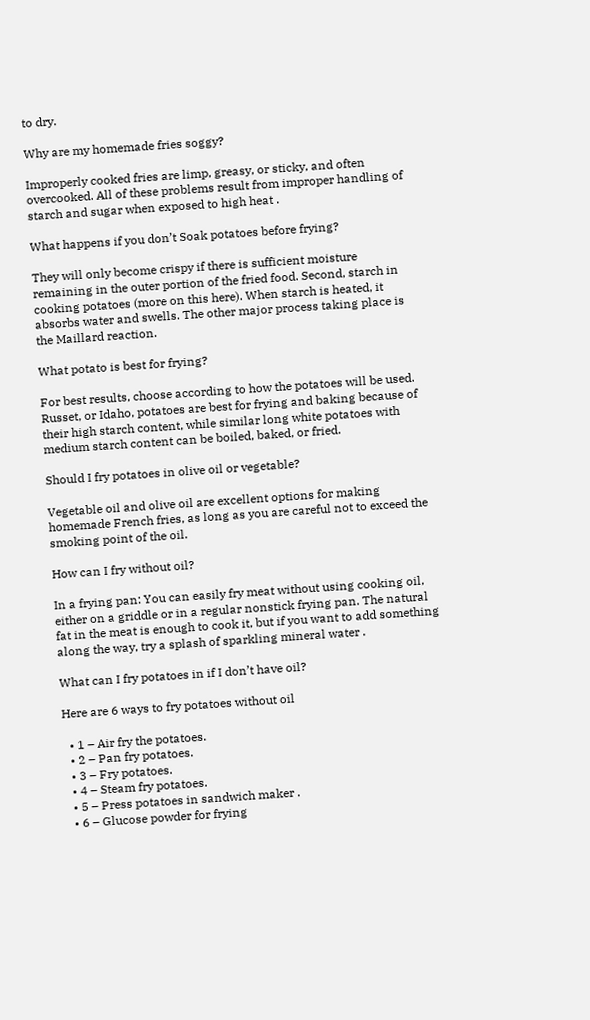to dry.

Why are my homemade fries soggy?

Improperly cooked fries are limp, greasy, or sticky, and often overcooked. All of these problems result from improper handling of starch and sugar when exposed to high heat .

What happens if you don’t Soak potatoes before frying?

They will only become crispy if there is sufficient moisture remaining in the outer portion of the fried food. Second, starch in cooking potatoes (more on this here). When starch is heated, it absorbs water and swells. The other major process taking place is the Maillard reaction.

What potato is best for frying?

For best results, choose according to how the potatoes will be used. Russet, or Idaho, potatoes are best for frying and baking because of their high starch content, while similar long white potatoes with medium starch content can be boiled, baked, or fried.

Should I fry potatoes in olive oil or vegetable?

Vegetable oil and olive oil are excellent options for making homemade French fries, as long as you are careful not to exceed the smoking point of the oil.

How can I fry without oil?

In a frying pan: You can easily fry meat without using cooking oil, either on a griddle or in a regular nonstick frying pan. The natural fat in the meat is enough to cook it, but if you want to add something along the way, try a splash of sparkling mineral water .

What can I fry potatoes in if I don’t have oil?

Here are 6 ways to fry potatoes without oil

  • 1 – Air fry the potatoes.
  • 2 – Pan fry potatoes.
  • 3 – Fry potatoes.
  • 4 – Steam fry potatoes.
  • 5 – Press potatoes in sandwich maker .
  • 6 – Glucose powder for frying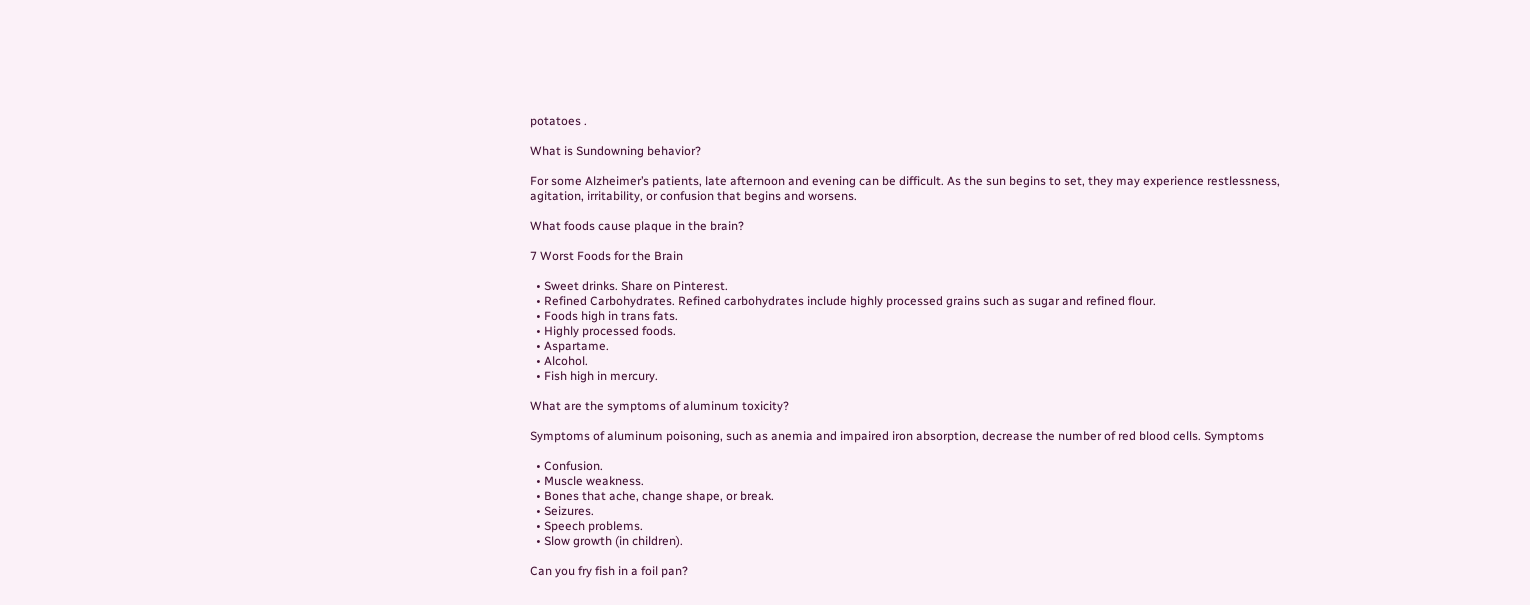potatoes .

What is Sundowning behavior?

For some Alzheimer’s patients, late afternoon and evening can be difficult. As the sun begins to set, they may experience restlessness, agitation, irritability, or confusion that begins and worsens.

What foods cause plaque in the brain?

7 Worst Foods for the Brain

  • Sweet drinks. Share on Pinterest.
  • Refined Carbohydrates. Refined carbohydrates include highly processed grains such as sugar and refined flour.
  • Foods high in trans fats.
  • Highly processed foods.
  • Aspartame.
  • Alcohol.
  • Fish high in mercury.

What are the symptoms of aluminum toxicity?

Symptoms of aluminum poisoning, such as anemia and impaired iron absorption, decrease the number of red blood cells. Symptoms

  • Confusion.
  • Muscle weakness.
  • Bones that ache, change shape, or break.
  • Seizures.
  • Speech problems.
  • Slow growth (in children).

Can you fry fish in a foil pan?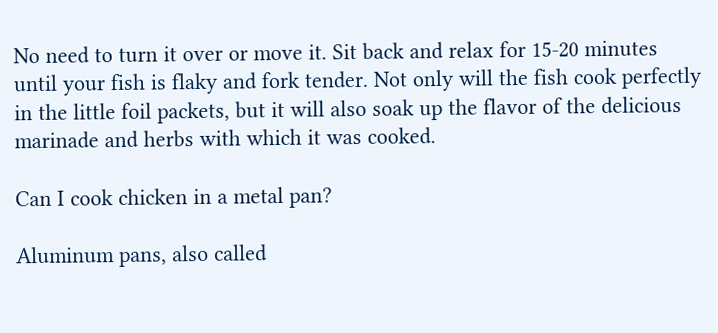No need to turn it over or move it. Sit back and relax for 15-20 minutes until your fish is flaky and fork tender. Not only will the fish cook perfectly in the little foil packets, but it will also soak up the flavor of the delicious marinade and herbs with which it was cooked.

Can I cook chicken in a metal pan?

Aluminum pans, also called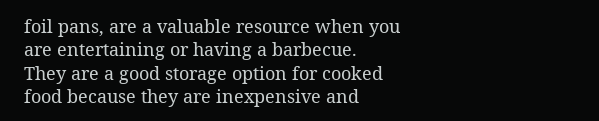foil pans, are a valuable resource when you are entertaining or having a barbecue. They are a good storage option for cooked food because they are inexpensive and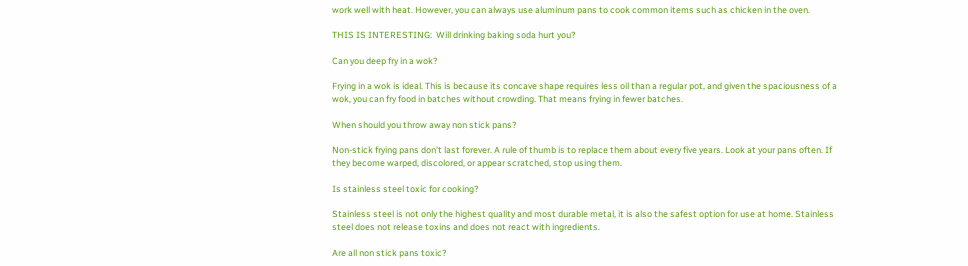work well with heat. However, you can always use aluminum pans to cook common items such as chicken in the oven.

THIS IS INTERESTING:  Will drinking baking soda hurt you?

Can you deep fry in a wok?

Frying in a wok is ideal. This is because its concave shape requires less oil than a regular pot, and given the spaciousness of a wok, you can fry food in batches without crowding. That means frying in fewer batches.

When should you throw away non stick pans?

Non-stick frying pans don’t last forever. A rule of thumb is to replace them about every five years. Look at your pans often. If they become warped, discolored, or appear scratched, stop using them.

Is stainless steel toxic for cooking?

Stainless steel is not only the highest quality and most durable metal, it is also the safest option for use at home. Stainless steel does not release toxins and does not react with ingredients.

Are all non stick pans toxic?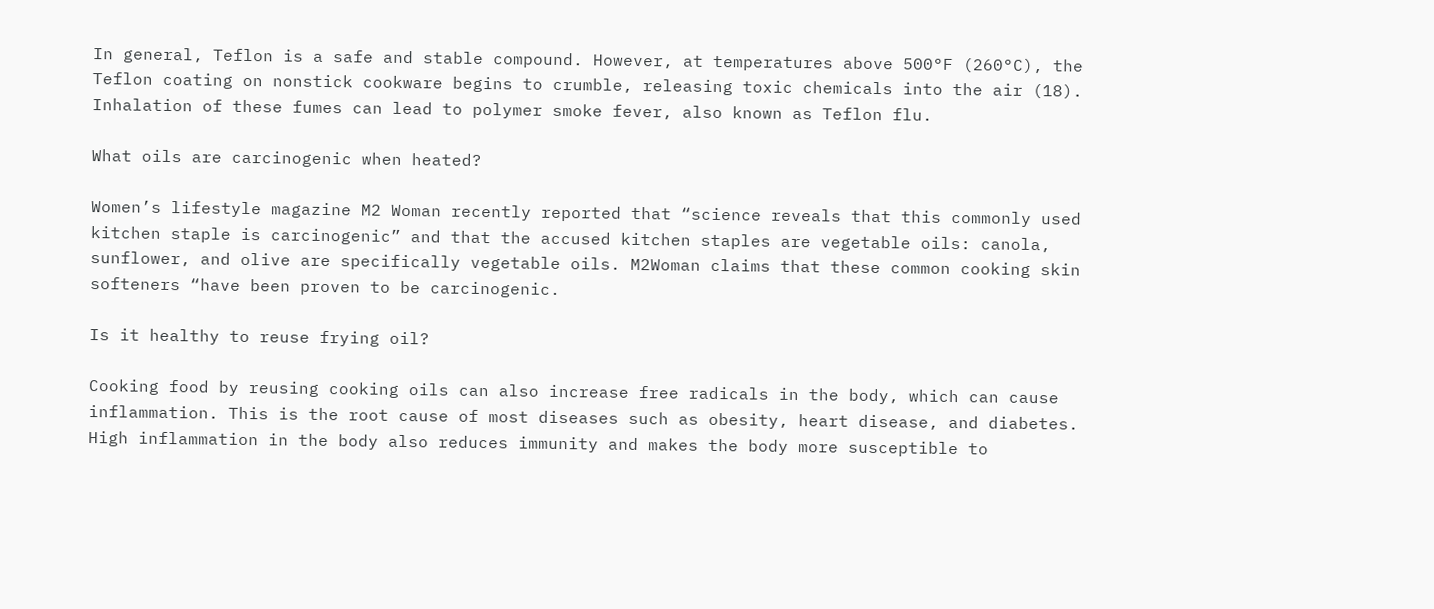In general, Teflon is a safe and stable compound. However, at temperatures above 500°F (260°C), the Teflon coating on nonstick cookware begins to crumble, releasing toxic chemicals into the air (18). Inhalation of these fumes can lead to polymer smoke fever, also known as Teflon flu.

What oils are carcinogenic when heated?

Women’s lifestyle magazine M2 Woman recently reported that “science reveals that this commonly used kitchen staple is carcinogenic” and that the accused kitchen staples are vegetable oils: canola, sunflower, and olive are specifically vegetable oils. M2Woman claims that these common cooking skin softeners “have been proven to be carcinogenic.

Is it healthy to reuse frying oil?

Cooking food by reusing cooking oils can also increase free radicals in the body, which can cause inflammation. This is the root cause of most diseases such as obesity, heart disease, and diabetes. High inflammation in the body also reduces immunity and makes the body more susceptible to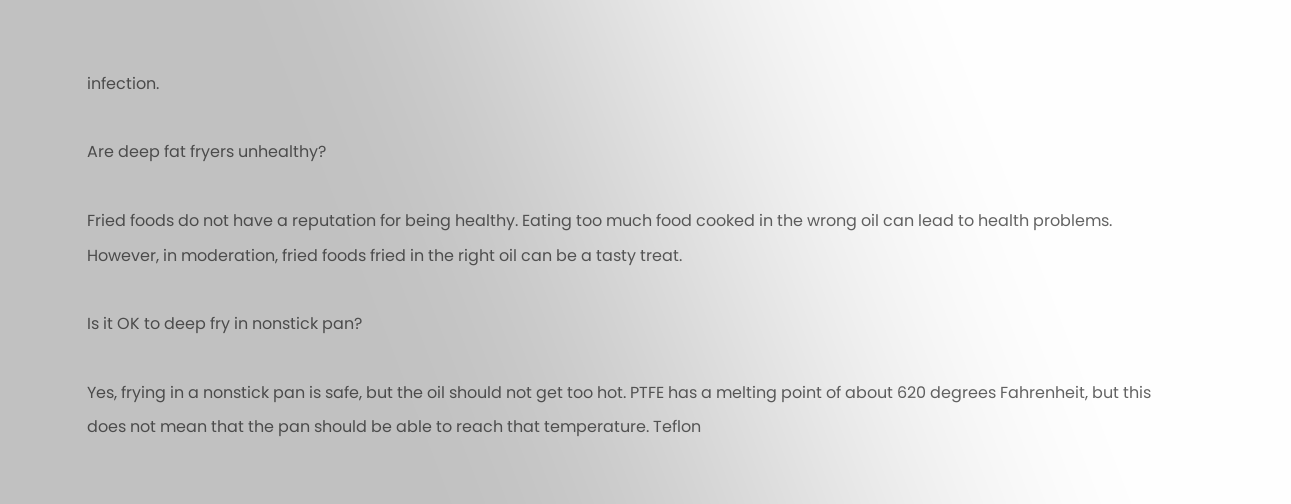infection.

Are deep fat fryers unhealthy?

Fried foods do not have a reputation for being healthy. Eating too much food cooked in the wrong oil can lead to health problems. However, in moderation, fried foods fried in the right oil can be a tasty treat.

Is it OK to deep fry in nonstick pan?

Yes, frying in a nonstick pan is safe, but the oil should not get too hot. PTFE has a melting point of about 620 degrees Fahrenheit, but this does not mean that the pan should be able to reach that temperature. Teflon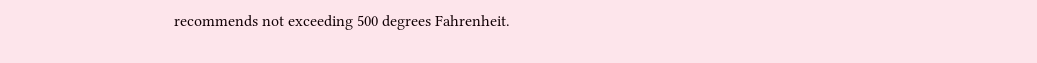recommends not exceeding 500 degrees Fahrenheit.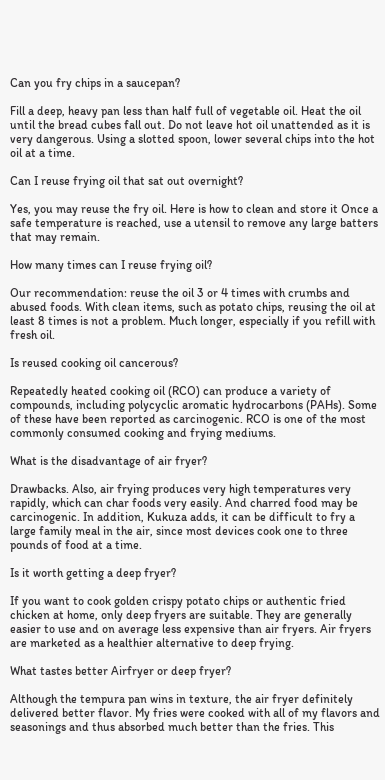Can you fry chips in a saucepan?

Fill a deep, heavy pan less than half full of vegetable oil. Heat the oil until the bread cubes fall out. Do not leave hot oil unattended as it is very dangerous. Using a slotted spoon, lower several chips into the hot oil at a time.

Can I reuse frying oil that sat out overnight?

Yes, you may reuse the fry oil. Here is how to clean and store it Once a safe temperature is reached, use a utensil to remove any large batters that may remain.

How many times can I reuse frying oil?

Our recommendation: reuse the oil 3 or 4 times with crumbs and abused foods. With clean items, such as potato chips, reusing the oil at least 8 times is not a problem. Much longer, especially if you refill with fresh oil.

Is reused cooking oil cancerous?

Repeatedly heated cooking oil (RCO) can produce a variety of compounds, including polycyclic aromatic hydrocarbons (PAHs). Some of these have been reported as carcinogenic. RCO is one of the most commonly consumed cooking and frying mediums.

What is the disadvantage of air fryer?

Drawbacks. Also, air frying produces very high temperatures very rapidly, which can char foods very easily. And charred food may be carcinogenic. In addition, Kukuza adds, it can be difficult to fry a large family meal in the air, since most devices cook one to three pounds of food at a time.

Is it worth getting a deep fryer?

If you want to cook golden crispy potato chips or authentic fried chicken at home, only deep fryers are suitable. They are generally easier to use and on average less expensive than air fryers. Air fryers are marketed as a healthier alternative to deep frying.

What tastes better Airfryer or deep fryer?

Although the tempura pan wins in texture, the air fryer definitely delivered better flavor. My fries were cooked with all of my flavors and seasonings and thus absorbed much better than the fries. This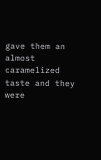gave them an almost caramelized taste and they were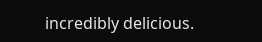incredibly delicious.